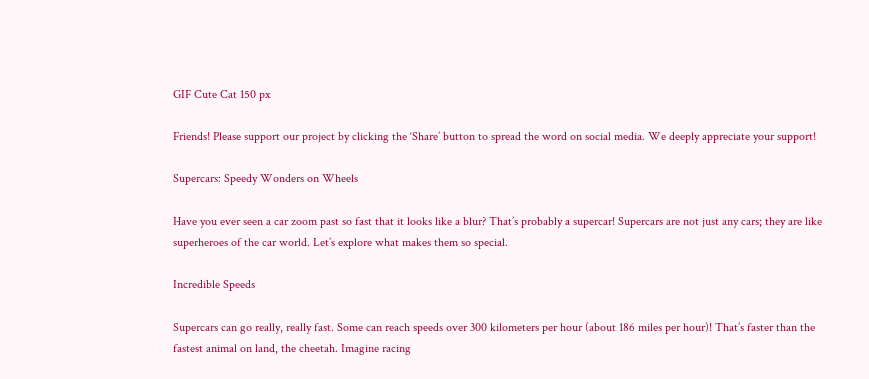GIF Cute Cat 150 px

Friends! Please support our project by clicking the ‘Share’ button to spread the word on social media. We deeply appreciate your support!

Supercars: Speedy Wonders on Wheels

Have you ever seen a car zoom past so fast that it looks like a blur? That’s probably a supercar! Supercars are not just any cars; they are like superheroes of the car world. Let’s explore what makes them so special.

Incredible Speeds

Supercars can go really, really fast. Some can reach speeds over 300 kilometers per hour (about 186 miles per hour)! That’s faster than the fastest animal on land, the cheetah. Imagine racing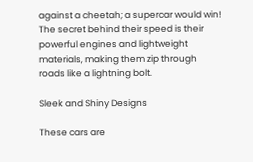against a cheetah; a supercar would win! The secret behind their speed is their powerful engines and lightweight materials, making them zip through roads like a lightning bolt.

Sleek and Shiny Designs

These cars are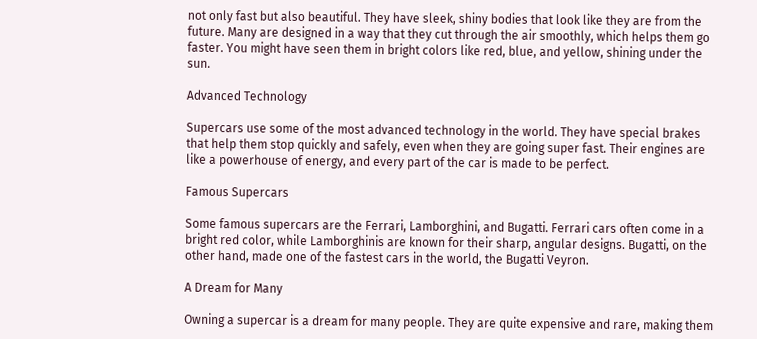not only fast but also beautiful. They have sleek, shiny bodies that look like they are from the future. Many are designed in a way that they cut through the air smoothly, which helps them go faster. You might have seen them in bright colors like red, blue, and yellow, shining under the sun.

Advanced Technology

Supercars use some of the most advanced technology in the world. They have special brakes that help them stop quickly and safely, even when they are going super fast. Their engines are like a powerhouse of energy, and every part of the car is made to be perfect.

Famous Supercars

Some famous supercars are the Ferrari, Lamborghini, and Bugatti. Ferrari cars often come in a bright red color, while Lamborghinis are known for their sharp, angular designs. Bugatti, on the other hand, made one of the fastest cars in the world, the Bugatti Veyron.

A Dream for Many

Owning a supercar is a dream for many people. They are quite expensive and rare, making them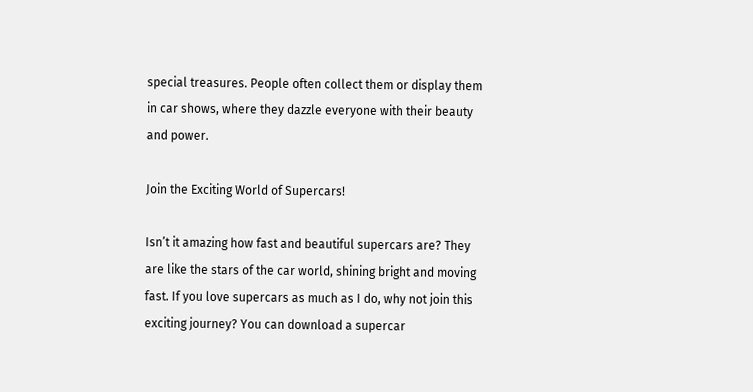special treasures. People often collect them or display them in car shows, where they dazzle everyone with their beauty and power.

Join the Exciting World of Supercars!

Isn’t it amazing how fast and beautiful supercars are? They are like the stars of the car world, shining bright and moving fast. If you love supercars as much as I do, why not join this exciting journey? You can download a supercar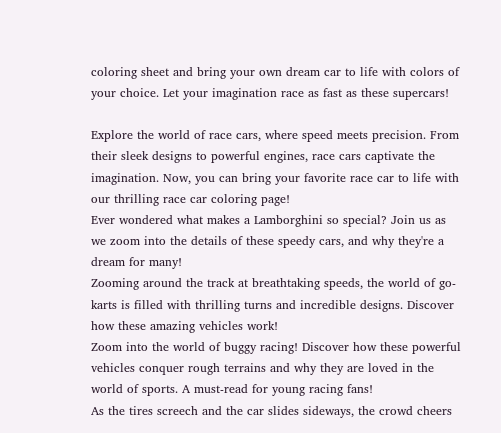coloring sheet and bring your own dream car to life with colors of your choice. Let your imagination race as fast as these supercars!

Explore the world of race cars, where speed meets precision. From their sleek designs to powerful engines, race cars captivate the imagination. Now, you can bring your favorite race car to life with our thrilling race car coloring page!
Ever wondered what makes a Lamborghini so special? Join us as we zoom into the details of these speedy cars, and why they're a dream for many!
Zooming around the track at breathtaking speeds, the world of go-karts is filled with thrilling turns and incredible designs. Discover how these amazing vehicles work!
Zoom into the world of buggy racing! Discover how these powerful vehicles conquer rough terrains and why they are loved in the world of sports. A must-read for young racing fans!
As the tires screech and the car slides sideways, the crowd cheers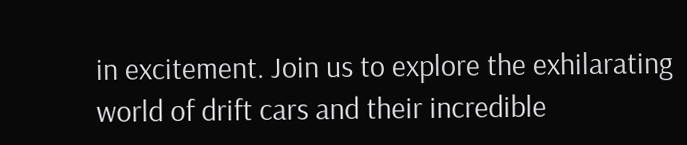in excitement. Join us to explore the exhilarating world of drift cars and their incredible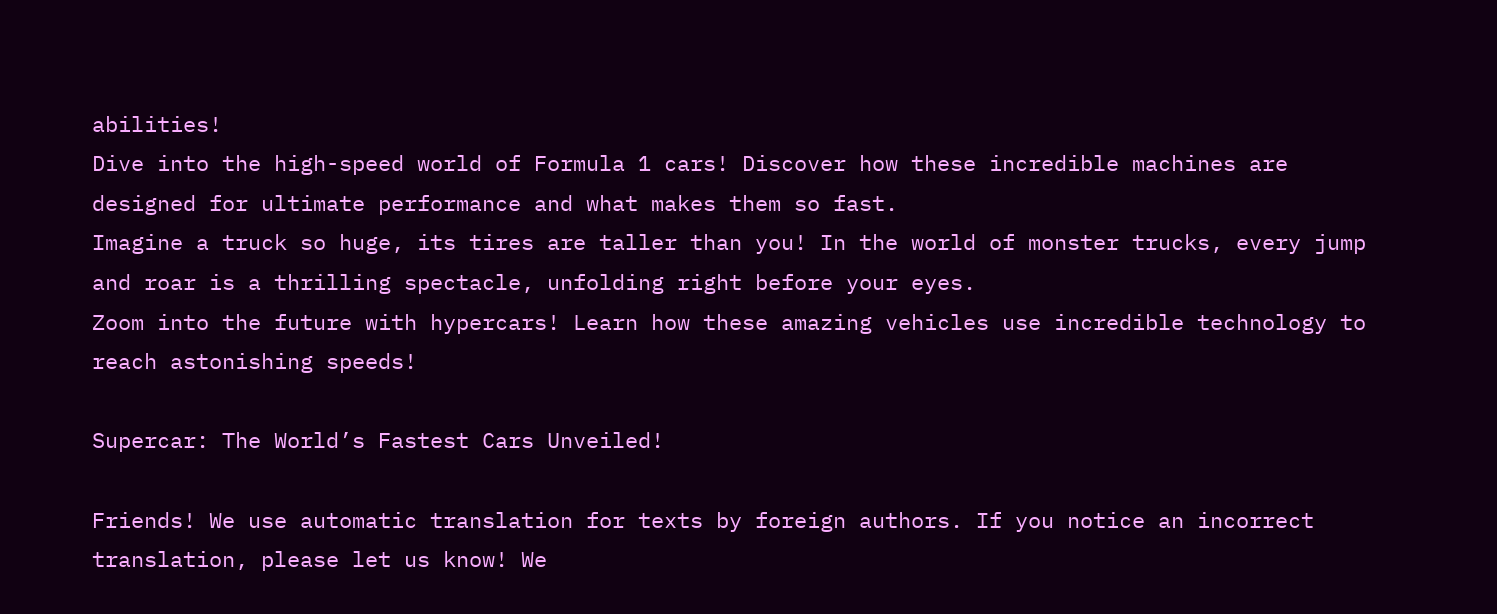abilities!
Dive into the high-speed world of Formula 1 cars! Discover how these incredible machines are designed for ultimate performance and what makes them so fast.
Imagine a truck so huge, its tires are taller than you! In the world of monster trucks, every jump and roar is a thrilling spectacle, unfolding right before your eyes.
Zoom into the future with hypercars! Learn how these amazing vehicles use incredible technology to reach astonishing speeds!

Supercar: The World’s Fastest Cars Unveiled!

Friends! We use automatic translation for texts by foreign authors. If you notice an incorrect translation, please let us know! We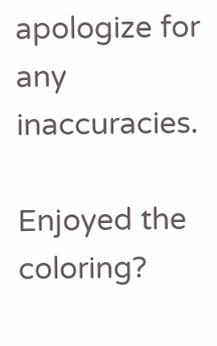apologize for any inaccuracies.

Enjoyed the coloring?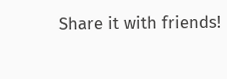Share it with friends!